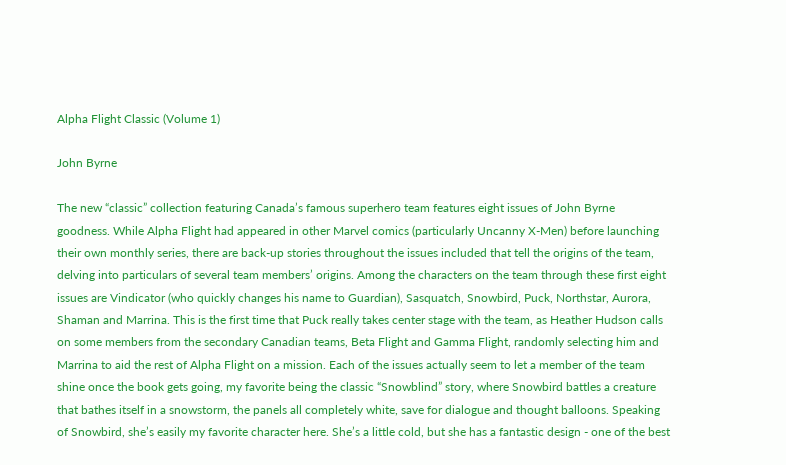Alpha Flight Classic (Volume 1)

John Byrne

The new “classic” collection featuring Canada’s famous superhero team features eight issues of John Byrne goodness. While Alpha Flight had appeared in other Marvel comics (particularly Uncanny X-Men) before launching their own monthly series, there are back-up stories throughout the issues included that tell the origins of the team, delving into particulars of several team members’ origins. Among the characters on the team through these first eight issues are Vindicator (who quickly changes his name to Guardian), Sasquatch, Snowbird, Puck, Northstar, Aurora, Shaman and Marrina. This is the first time that Puck really takes center stage with the team, as Heather Hudson calls on some members from the secondary Canadian teams, Beta Flight and Gamma Flight, randomly selecting him and Marrina to aid the rest of Alpha Flight on a mission. Each of the issues actually seem to let a member of the team shine once the book gets going, my favorite being the classic “Snowblind” story, where Snowbird battles a creature that bathes itself in a snowstorm, the panels all completely white, save for dialogue and thought balloons. Speaking of Snowbird, she’s easily my favorite character here. She’s a little cold, but she has a fantastic design - one of the best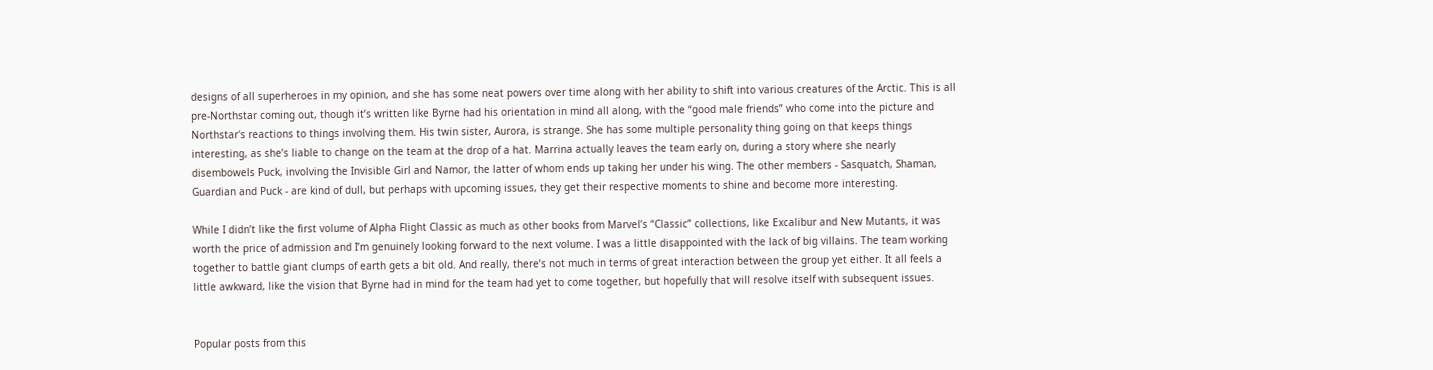designs of all superheroes in my opinion, and she has some neat powers over time along with her ability to shift into various creatures of the Arctic. This is all pre-Northstar coming out, though it’s written like Byrne had his orientation in mind all along, with the “good male friends” who come into the picture and Northstar's reactions to things involving them. His twin sister, Aurora, is strange. She has some multiple personality thing going on that keeps things interesting, as she’s liable to change on the team at the drop of a hat. Marrina actually leaves the team early on, during a story where she nearly disembowels Puck, involving the Invisible Girl and Namor, the latter of whom ends up taking her under his wing. The other members - Sasquatch, Shaman, Guardian and Puck - are kind of dull, but perhaps with upcoming issues, they get their respective moments to shine and become more interesting.

While I didn’t like the first volume of Alpha Flight Classic as much as other books from Marvel’s “Classic” collections, like Excalibur and New Mutants, it was worth the price of admission and I’m genuinely looking forward to the next volume. I was a little disappointed with the lack of big villains. The team working together to battle giant clumps of earth gets a bit old. And really, there’s not much in terms of great interaction between the group yet either. It all feels a little awkward, like the vision that Byrne had in mind for the team had yet to come together, but hopefully that will resolve itself with subsequent issues.


Popular posts from this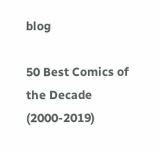blog

50 Best Comics of the Decade (2000-2019)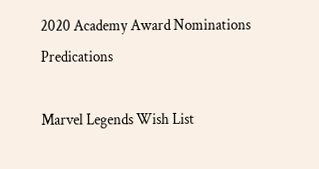2020 Academy Award Nominations Predications

Marvel Legends Wish List